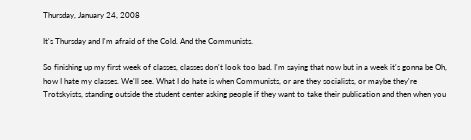Thursday, January 24, 2008

It's Thursday and I'm afraid of the Cold. And the Communists.

So finishing up my first week of classes, classes don't look too bad. I'm saying that now but in a week it's gonna be Oh, how I hate my classes. We'll see. What I do hate is when Communists, or are they socialists, or maybe they're Trotskyists, standing outside the student center asking people if they want to take their publication and then when you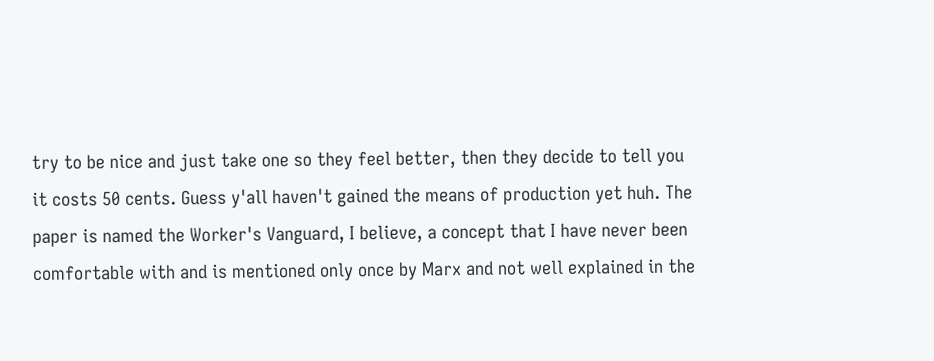try to be nice and just take one so they feel better, then they decide to tell you it costs 50 cents. Guess y'all haven't gained the means of production yet huh. The paper is named the Worker's Vanguard, I believe, a concept that I have never been comfortable with and is mentioned only once by Marx and not well explained in the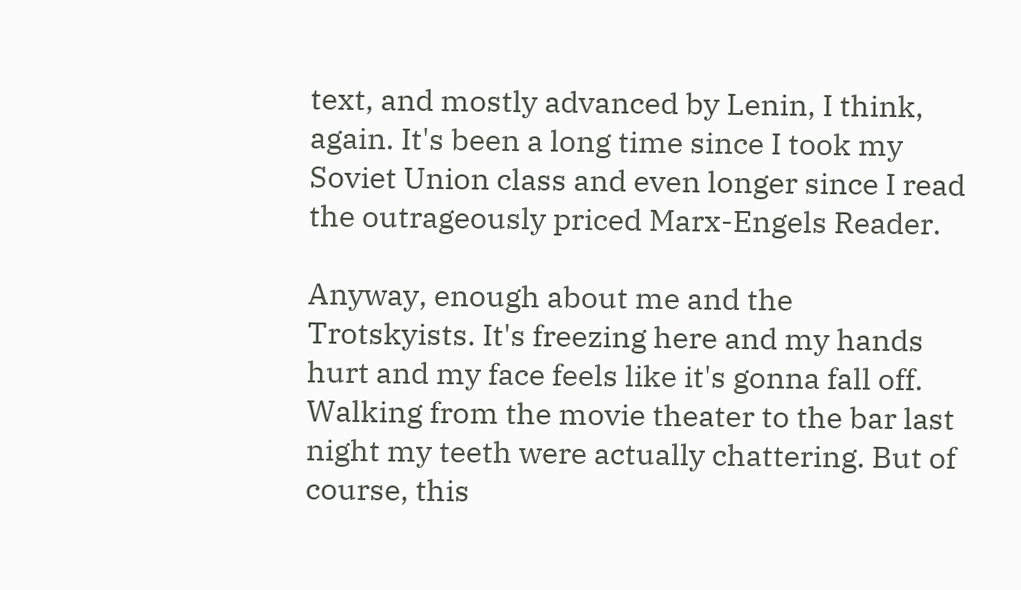text, and mostly advanced by Lenin, I think, again. It's been a long time since I took my Soviet Union class and even longer since I read the outrageously priced Marx-Engels Reader.

Anyway, enough about me and the Trotskyists. It's freezing here and my hands hurt and my face feels like it's gonna fall off. Walking from the movie theater to the bar last night my teeth were actually chattering. But of course, this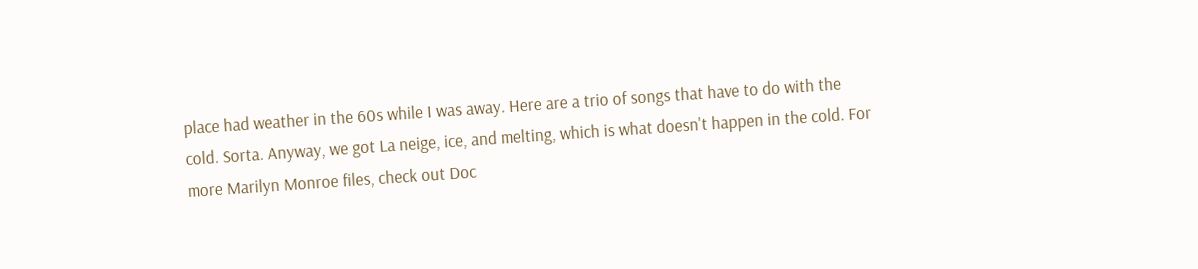place had weather in the 60s while I was away. Here are a trio of songs that have to do with the cold. Sorta. Anyway, we got La neige, ice, and melting, which is what doesn't happen in the cold. For more Marilyn Monroe files, check out Doc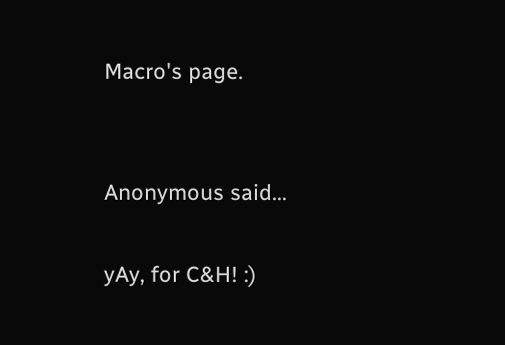Macro's page.


Anonymous said...

yAy, for C&H! :)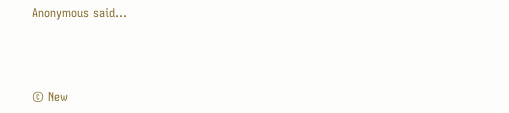Anonymous said...



© New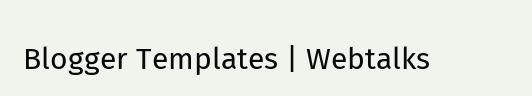Blogger Templates | Webtalks